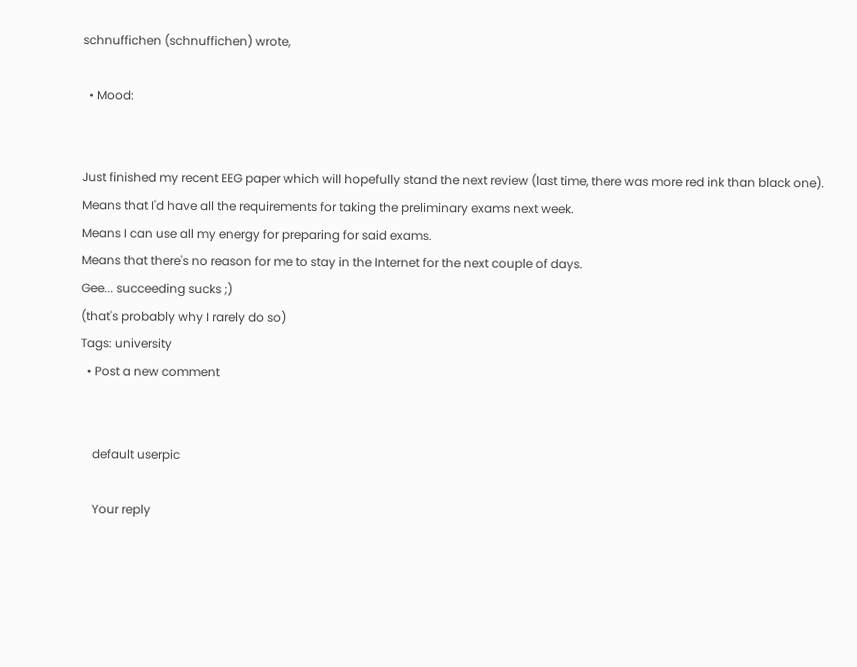schnuffichen (schnuffichen) wrote,

  • Mood:


Just finished my recent EEG paper which will hopefully stand the next review (last time, there was more red ink than black one).
Means that I'd have all the requirements for taking the preliminary exams next week.
Means I can use all my energy for preparing for said exams.
Means that there's no reason for me to stay in the Internet for the next couple of days.
Gee... succeeding sucks ;)
(that's probably why I rarely do so)
Tags: university
  • Post a new comment


    default userpic

    Your reply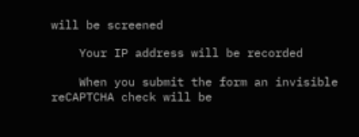will be screened

    Your IP address will be recorded

    When you submit the form an invisible reCAPTCHA check will be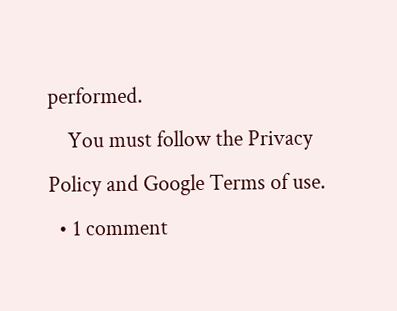performed.
    You must follow the Privacy Policy and Google Terms of use.
  • 1 comment